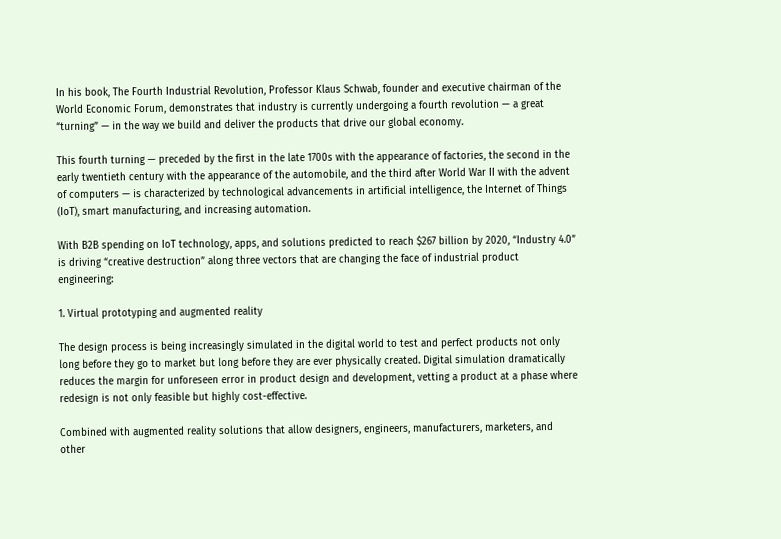In his book, The Fourth Industrial Revolution, Professor Klaus Schwab, founder and executive chairman of the World Economic Forum, demonstrates that industry is currently undergoing a fourth revolution — a great “turning” — in the way we build and deliver the products that drive our global economy.

This fourth turning — preceded by the first in the late 1700s with the appearance of factories, the second in the early twentieth century with the appearance of the automobile, and the third after World War II with the advent of computers — is characterized by technological advancements in artificial intelligence, the Internet of Things (IoT), smart manufacturing, and increasing automation.

With B2B spending on IoT technology, apps, and solutions predicted to reach $267 billion by 2020, “Industry 4.0” is driving “creative destruction” along three vectors that are changing the face of industrial product engineering:

1. Virtual prototyping and augmented reality

The design process is being increasingly simulated in the digital world to test and perfect products not only long before they go to market but long before they are ever physically created. Digital simulation dramatically reduces the margin for unforeseen error in product design and development, vetting a product at a phase where redesign is not only feasible but highly cost-effective.

Combined with augmented reality solutions that allow designers, engineers, manufacturers, marketers, and other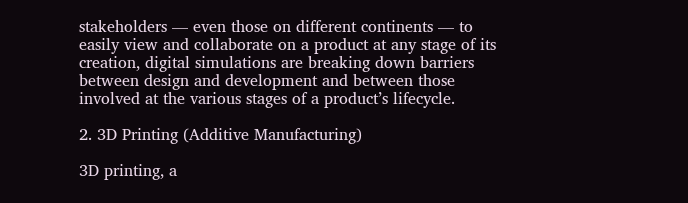stakeholders — even those on different continents — to easily view and collaborate on a product at any stage of its creation, digital simulations are breaking down barriers between design and development and between those involved at the various stages of a product’s lifecycle.

2. 3D Printing (Additive Manufacturing)

3D printing, a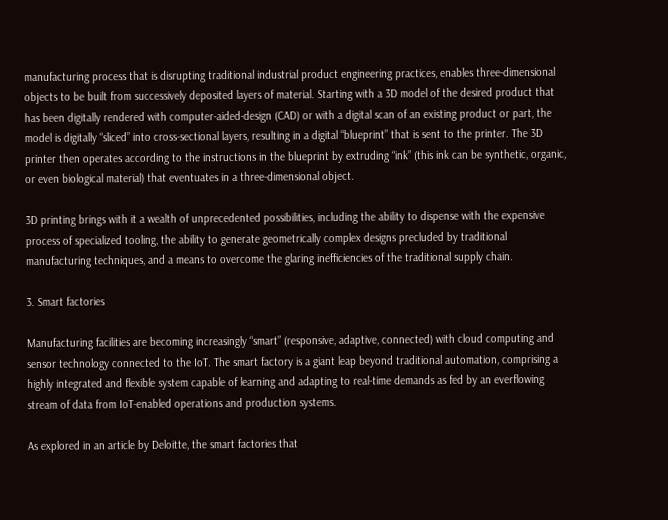manufacturing process that is disrupting traditional industrial product engineering practices, enables three-dimensional objects to be built from successively deposited layers of material. Starting with a 3D model of the desired product that has been digitally rendered with computer-aided-design (CAD) or with a digital scan of an existing product or part, the model is digitally “sliced” into cross-sectional layers, resulting in a digital “blueprint” that is sent to the printer. The 3D printer then operates according to the instructions in the blueprint by extruding “ink” (this ink can be synthetic, organic, or even biological material) that eventuates in a three-dimensional object.

3D printing brings with it a wealth of unprecedented possibilities, including the ability to dispense with the expensive process of specialized tooling, the ability to generate geometrically complex designs precluded by traditional manufacturing techniques, and a means to overcome the glaring inefficiencies of the traditional supply chain.

3. Smart factories

Manufacturing facilities are becoming increasingly “smart” (responsive, adaptive, connected) with cloud computing and sensor technology connected to the IoT. The smart factory is a giant leap beyond traditional automation, comprising a highly integrated and flexible system capable of learning and adapting to real-time demands as fed by an everflowing stream of data from IoT-enabled operations and production systems.

As explored in an article by Deloitte, the smart factories that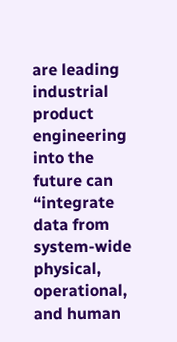are leading industrial product engineering into the future can “integrate data from system-wide physical, operational, and human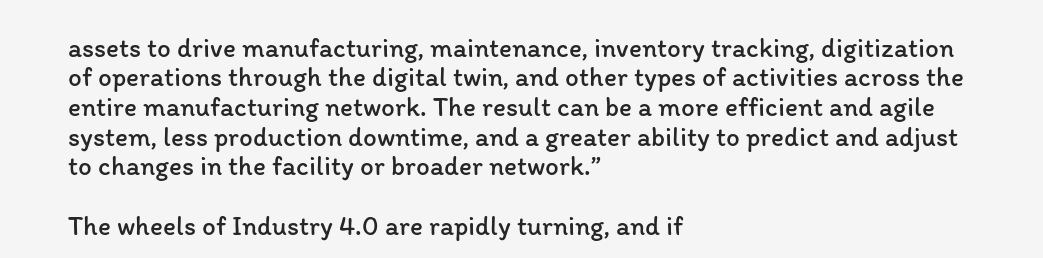assets to drive manufacturing, maintenance, inventory tracking, digitization of operations through the digital twin, and other types of activities across the entire manufacturing network. The result can be a more efficient and agile system, less production downtime, and a greater ability to predict and adjust to changes in the facility or broader network.”

The wheels of Industry 4.0 are rapidly turning, and if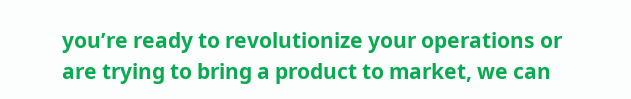you’re ready to revolutionize your operations or are trying to bring a product to market, we can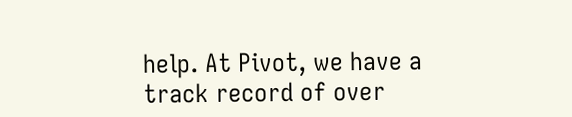help. At Pivot, we have a track record of over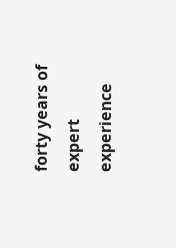forty years of expert experience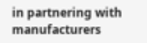in partnering with manufacturers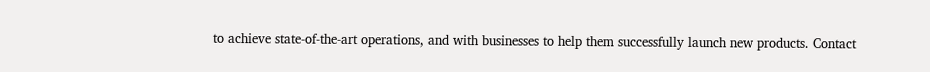to achieve state-of-the-art operations, and with businesses to help them successfully launch new products. Contact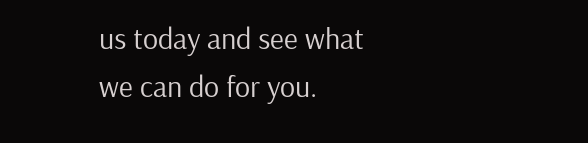us today and see what we can do for you.